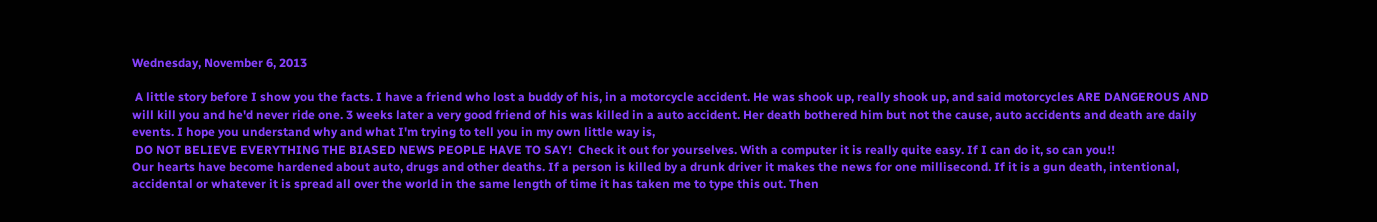Wednesday, November 6, 2013

 A little story before I show you the facts. I have a friend who lost a buddy of his, in a motorcycle accident. He was shook up, really shook up, and said motorcycles ARE DANGEROUS AND will kill you and he'd never ride one. 3 weeks later a very good friend of his was killed in a auto accident. Her death bothered him but not the cause, auto accidents and death are daily events. I hope you understand why and what I'm trying to tell you in my own little way is,
 DO NOT BELIEVE EVERYTHING THE BIASED NEWS PEOPLE HAVE TO SAY!  Check it out for yourselves. With a computer it is really quite easy. If I can do it, so can you!!
Our hearts have become hardened about auto, drugs and other deaths. If a person is killed by a drunk driver it makes the news for one millisecond. If it is a gun death, intentional, accidental or whatever it is spread all over the world in the same length of time it has taken me to type this out. Then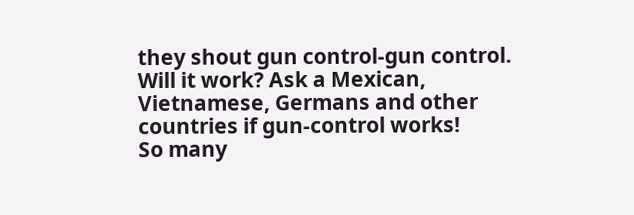they shout gun control-gun control. Will it work? Ask a Mexican, Vietnamese, Germans and other countries if gun-control works!
So many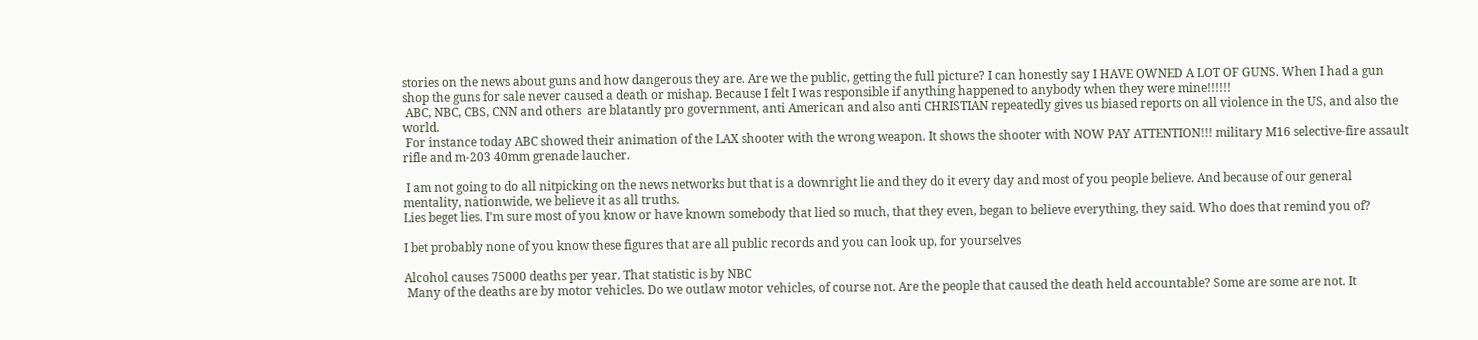stories on the news about guns and how dangerous they are. Are we the public, getting the full picture? I can honestly say I HAVE OWNED A LOT OF GUNS. When I had a gun shop the guns for sale never caused a death or mishap. Because I felt I was responsible if anything happened to anybody when they were mine!!!!!!
 ABC, NBC, CBS, CNN and others  are blatantly pro government, anti American and also anti CHRISTIAN repeatedly gives us biased reports on all violence in the US, and also the world.
 For instance today ABC showed their animation of the LAX shooter with the wrong weapon. It shows the shooter with NOW PAY ATTENTION!!! military M16 selective-fire assault rifle and m-203 40mm grenade laucher.

 I am not going to do all nitpicking on the news networks but that is a downright lie and they do it every day and most of you people believe. And because of our general mentality, nationwide, we believe it as all truths.
Lies beget lies. I'm sure most of you know or have known somebody that lied so much, that they even, began to believe everything, they said. Who does that remind you of?

I bet probably none of you know these figures that are all public records and you can look up, for yourselves

Alcohol causes 75000 deaths per year. That statistic is by NBC
 Many of the deaths are by motor vehicles. Do we outlaw motor vehicles, of course not. Are the people that caused the death held accountable? Some are some are not. It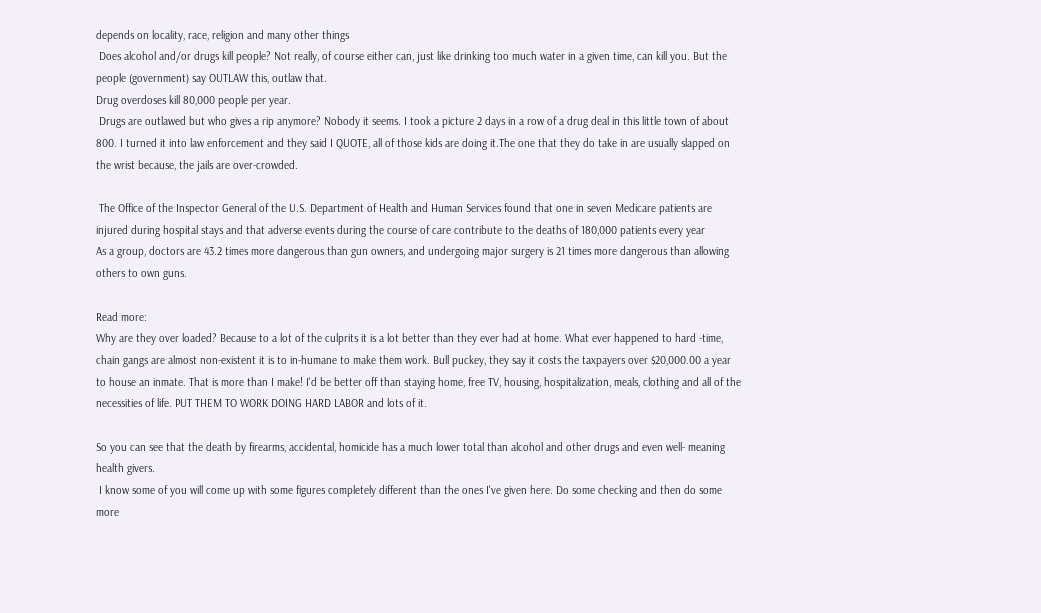depends on locality, race, religion and many other things
 Does alcohol and/or drugs kill people? Not really, of course either can, just like drinking too much water in a given time, can kill you. But the people (government) say OUTLAW this, outlaw that.
Drug overdoses kill 80,000 people per year.
 Drugs are outlawed but who gives a rip anymore? Nobody it seems. I took a picture 2 days in a row of a drug deal in this little town of about 800. I turned it into law enforcement and they said I QUOTE, all of those kids are doing it.The one that they do take in are usually slapped on the wrist because, the jails are over-crowded.

 The Office of the Inspector General of the U.S. Department of Health and Human Services found that one in seven Medicare patients are injured during hospital stays and that adverse events during the course of care contribute to the deaths of 180,000 patients every year
As a group, doctors are 43.2 times more dangerous than gun owners, and undergoing major surgery is 21 times more dangerous than allowing others to own guns.

Read more:
Why are they over loaded? Because to a lot of the culprits it is a lot better than they ever had at home. What ever happened to hard -time, chain gangs are almost non-existent it is to in-humane to make them work. Bull puckey, they say it costs the taxpayers over $20,000.00 a year to house an inmate. That is more than I make! I'd be better off than staying home, free TV, housing, hospitalization, meals, clothing and all of the necessities of life. PUT THEM TO WORK DOING HARD LABOR and lots of it.

So you can see that the death by firearms, accidental, homicide has a much lower total than alcohol and other drugs and even well- meaning health givers.
 I know some of you will come up with some figures completely different than the ones I've given here. Do some checking and then do some more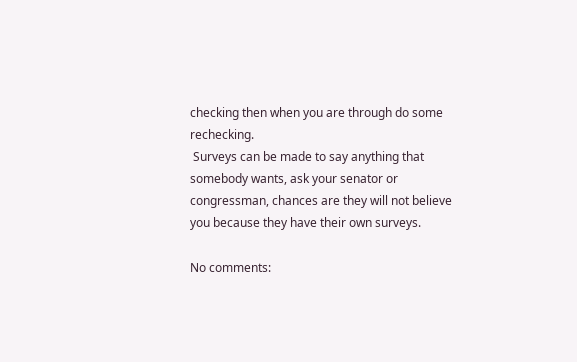checking then when you are through do some rechecking.
 Surveys can be made to say anything that somebody wants, ask your senator or congressman, chances are they will not believe you because they have their own surveys.

No comments: